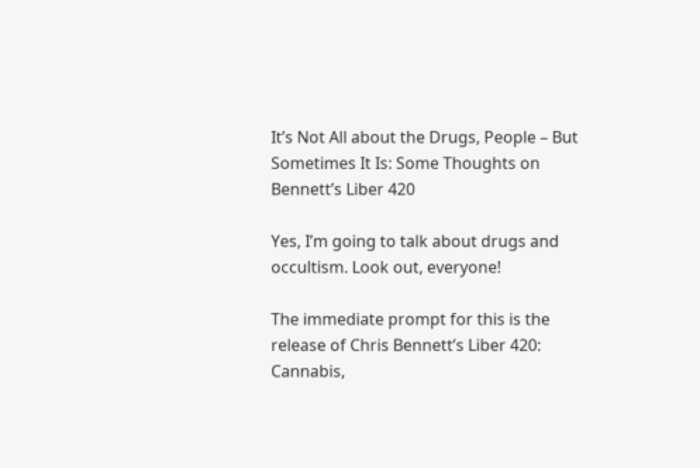It’s Not All about the Drugs, People – But Sometimes It Is: Some Thoughts on Bennett’s Liber 420

Yes, I’m going to talk about drugs and occultism. Look out, everyone!

The immediate prompt for this is the release of Chris Bennett’s Liber 420: Cannabis,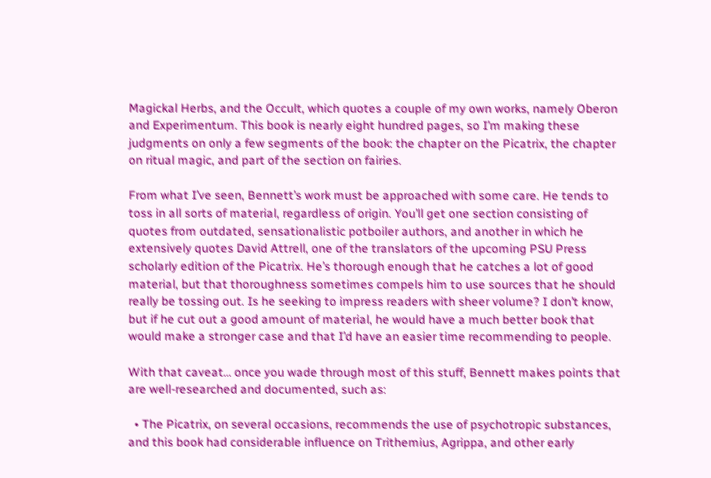Magickal Herbs, and the Occult, which quotes a couple of my own works, namely Oberon and Experimentum. This book is nearly eight hundred pages, so I’m making these judgments on only a few segments of the book: the chapter on the Picatrix, the chapter on ritual magic, and part of the section on fairies.

From what I’ve seen, Bennett’s work must be approached with some care. He tends to toss in all sorts of material, regardless of origin. You’ll get one section consisting of quotes from outdated, sensationalistic potboiler authors, and another in which he extensively quotes David Attrell, one of the translators of the upcoming PSU Press scholarly edition of the Picatrix. He’s thorough enough that he catches a lot of good material, but that thoroughness sometimes compels him to use sources that he should really be tossing out. Is he seeking to impress readers with sheer volume? I don’t know, but if he cut out a good amount of material, he would have a much better book that would make a stronger case and that I’d have an easier time recommending to people.

With that caveat… once you wade through most of this stuff, Bennett makes points that are well-researched and documented, such as:

  • The Picatrix, on several occasions, recommends the use of psychotropic substances, and this book had considerable influence on Trithemius, Agrippa, and other early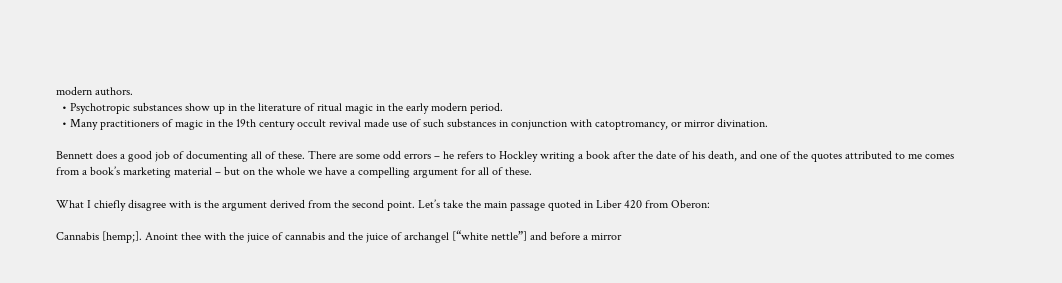modern authors.
  • Psychotropic substances show up in the literature of ritual magic in the early modern period.
  • Many practitioners of magic in the 19th century occult revival made use of such substances in conjunction with catoptromancy, or mirror divination.

Bennett does a good job of documenting all of these. There are some odd errors – he refers to Hockley writing a book after the date of his death, and one of the quotes attributed to me comes from a book’s marketing material – but on the whole we have a compelling argument for all of these.

What I chiefly disagree with is the argument derived from the second point. Let’s take the main passage quoted in Liber 420 from Oberon:

Cannabis [hemp;]. Anoint thee with the juice of cannabis and the juice of archangel [“white nettle”] and before a mirror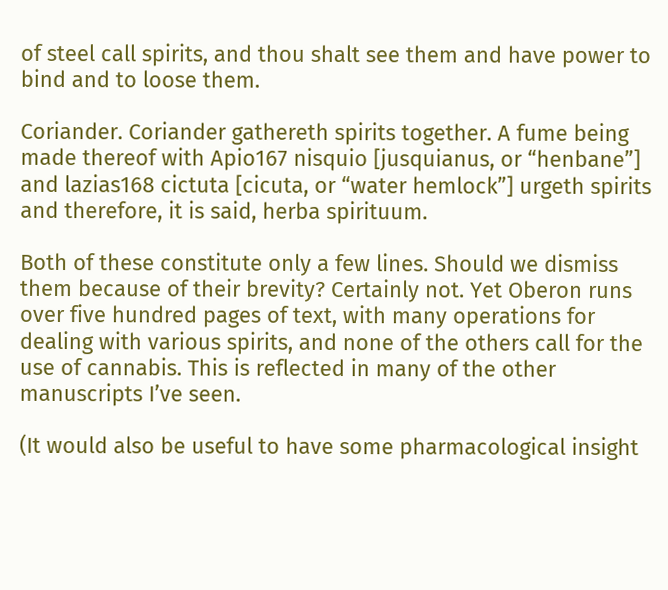of steel call spirits, and thou shalt see them and have power to bind and to loose them.

Coriander. Coriander gathereth spirits together. A fume being made thereof with Apio167 nisquio [jusquianus, or “henbane”] and lazias168 cictuta [cicuta, or “water hemlock”] urgeth spirits and therefore, it is said, herba spirituum.

Both of these constitute only a few lines. Should we dismiss them because of their brevity? Certainly not. Yet Oberon runs over five hundred pages of text, with many operations for dealing with various spirits, and none of the others call for the use of cannabis. This is reflected in many of the other manuscripts I’ve seen.

(It would also be useful to have some pharmacological insight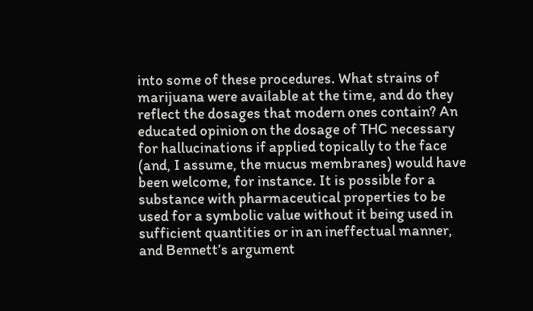into some of these procedures. What strains of marijuana were available at the time, and do they reflect the dosages that modern ones contain? An educated opinion on the dosage of THC necessary for hallucinations if applied topically to the face (and, I assume, the mucus membranes) would have been welcome, for instance. It is possible for a substance with pharmaceutical properties to be used for a symbolic value without it being used in sufficient quantities or in an ineffectual manner, and Bennett’s argument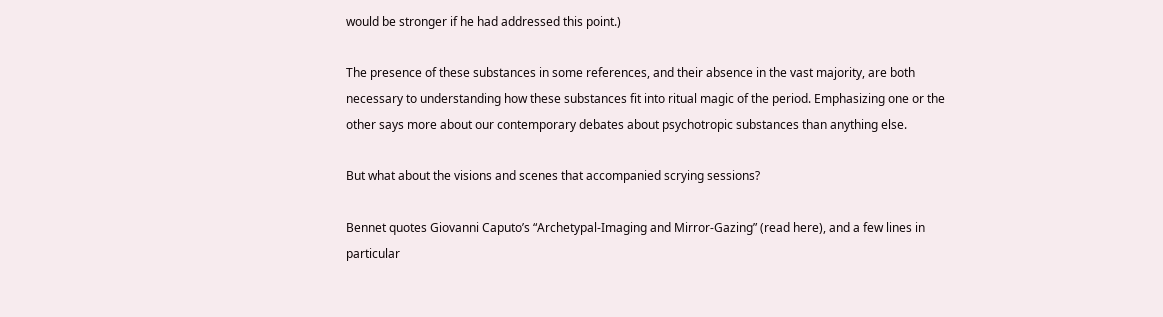would be stronger if he had addressed this point.)

The presence of these substances in some references, and their absence in the vast majority, are both necessary to understanding how these substances fit into ritual magic of the period. Emphasizing one or the other says more about our contemporary debates about psychotropic substances than anything else.

But what about the visions and scenes that accompanied scrying sessions?

Bennet quotes Giovanni Caputo’s “Archetypal-Imaging and Mirror-Gazing” (read here), and a few lines in particular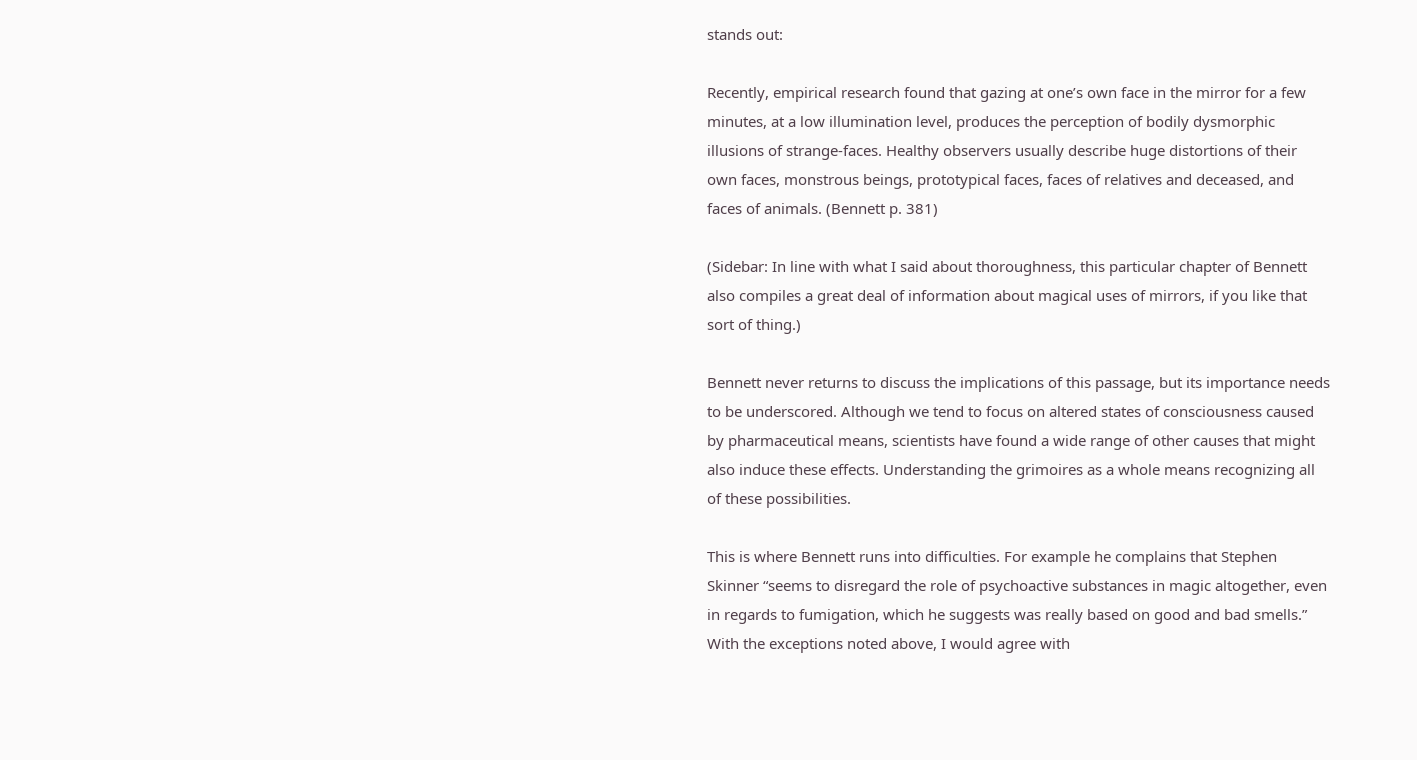stands out:

Recently, empirical research found that gazing at one’s own face in the mirror for a few minutes, at a low illumination level, produces the perception of bodily dysmorphic illusions of strange-faces. Healthy observers usually describe huge distortions of their own faces, monstrous beings, prototypical faces, faces of relatives and deceased, and faces of animals. (Bennett p. 381)

(Sidebar: In line with what I said about thoroughness, this particular chapter of Bennett also compiles a great deal of information about magical uses of mirrors, if you like that sort of thing.)

Bennett never returns to discuss the implications of this passage, but its importance needs to be underscored. Although we tend to focus on altered states of consciousness caused by pharmaceutical means, scientists have found a wide range of other causes that might also induce these effects. Understanding the grimoires as a whole means recognizing all of these possibilities.

This is where Bennett runs into difficulties. For example he complains that Stephen Skinner “seems to disregard the role of psychoactive substances in magic altogether, even in regards to fumigation, which he suggests was really based on good and bad smells.” With the exceptions noted above, I would agree with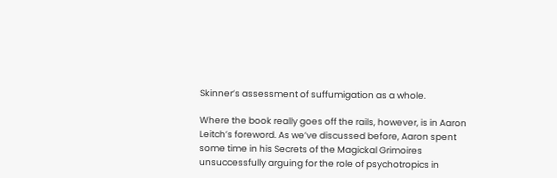Skinner’s assessment of suffumigation as a whole.

Where the book really goes off the rails, however, is in Aaron Leitch’s foreword. As we’ve discussed before, Aaron spent some time in his Secrets of the Magickal Grimoires unsuccessfully arguing for the role of psychotropics in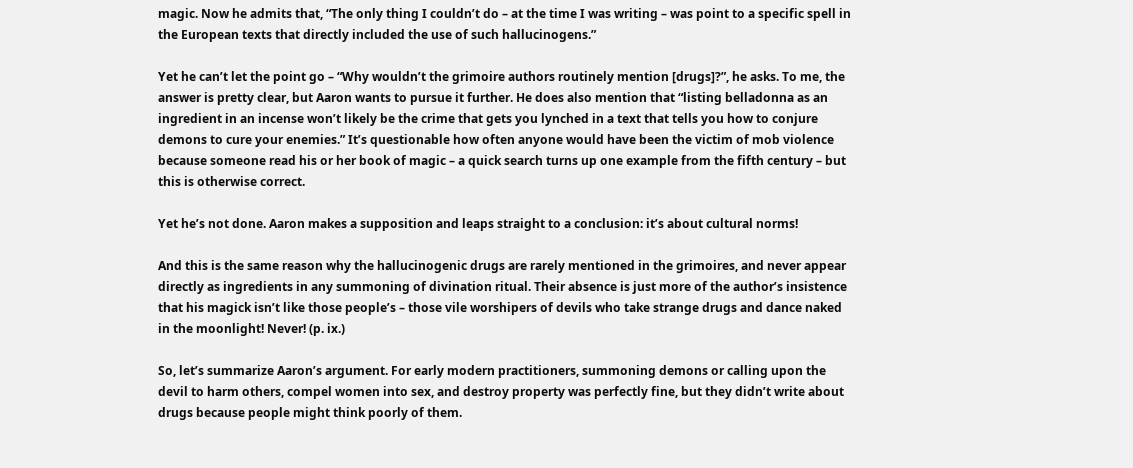magic. Now he admits that, “The only thing I couldn’t do – at the time I was writing – was point to a specific spell in the European texts that directly included the use of such hallucinogens.”

Yet he can’t let the point go – “Why wouldn’t the grimoire authors routinely mention [drugs]?”, he asks. To me, the answer is pretty clear, but Aaron wants to pursue it further. He does also mention that “listing belladonna as an ingredient in an incense won’t likely be the crime that gets you lynched in a text that tells you how to conjure demons to cure your enemies.” It’s questionable how often anyone would have been the victim of mob violence because someone read his or her book of magic – a quick search turns up one example from the fifth century – but this is otherwise correct.

Yet he’s not done. Aaron makes a supposition and leaps straight to a conclusion: it’s about cultural norms!

And this is the same reason why the hallucinogenic drugs are rarely mentioned in the grimoires, and never appear directly as ingredients in any summoning of divination ritual. Their absence is just more of the author’s insistence that his magick isn’t like those people’s – those vile worshipers of devils who take strange drugs and dance naked in the moonlight! Never! (p. ix.)

So, let’s summarize Aaron’s argument. For early modern practitioners, summoning demons or calling upon the devil to harm others, compel women into sex, and destroy property was perfectly fine, but they didn’t write about drugs because people might think poorly of them.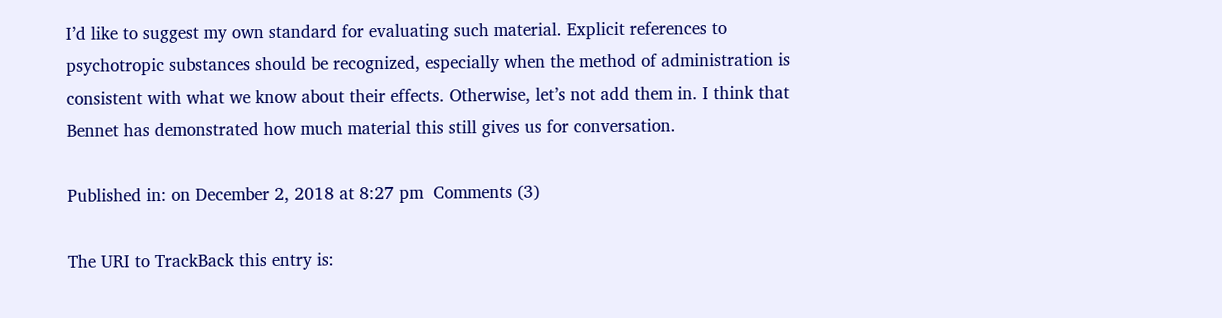I’d like to suggest my own standard for evaluating such material. Explicit references to psychotropic substances should be recognized, especially when the method of administration is consistent with what we know about their effects. Otherwise, let’s not add them in. I think that Bennet has demonstrated how much material this still gives us for conversation.

Published in: on December 2, 2018 at 8:27 pm  Comments (3)

The URI to TrackBack this entry is: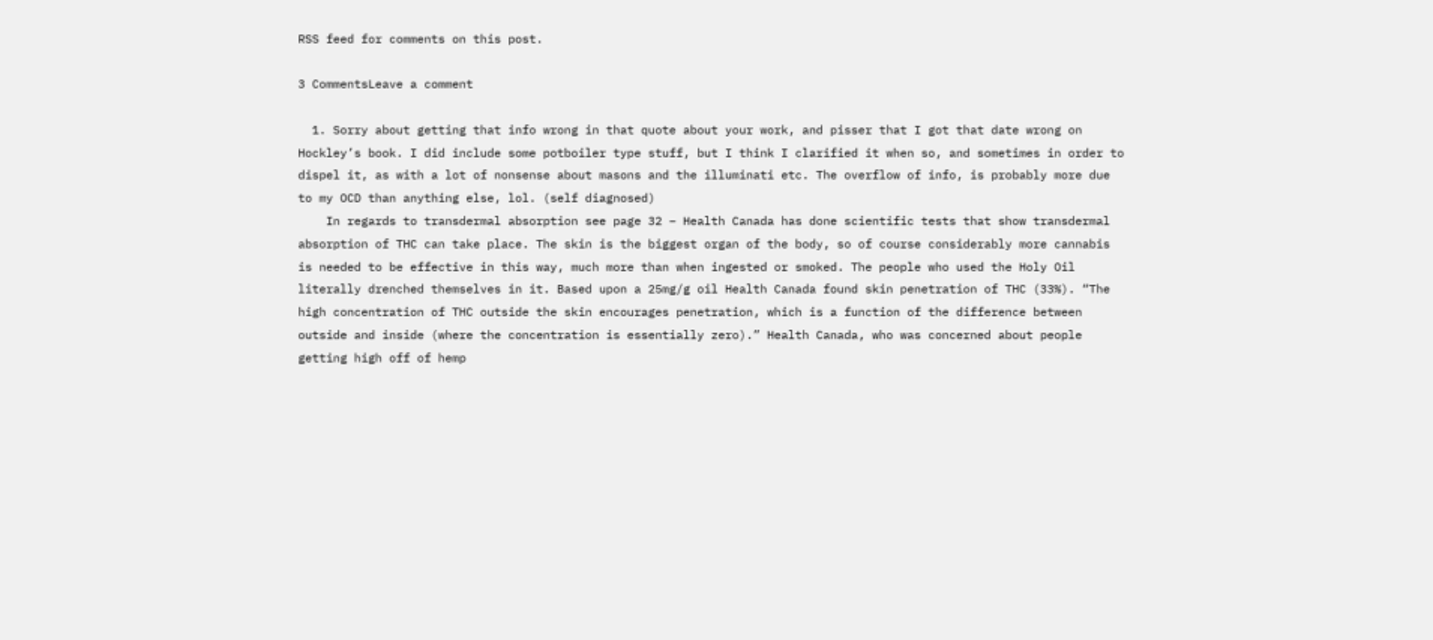RSS feed for comments on this post.

3 CommentsLeave a comment

  1. Sorry about getting that info wrong in that quote about your work, and pisser that I got that date wrong on Hockley’s book. I did include some potboiler type stuff, but I think I clarified it when so, and sometimes in order to dispel it, as with a lot of nonsense about masons and the illuminati etc. The overflow of info, is probably more due to my OCD than anything else, lol. (self diagnosed)
    In regards to transdermal absorption see page 32 – Health Canada has done scientific tests that show transdermal absorption of THC can take place. The skin is the biggest organ of the body, so of course considerably more cannabis is needed to be effective in this way, much more than when ingested or smoked. The people who used the Holy Oil literally drenched themselves in it. Based upon a 25mg/g oil Health Canada found skin penetration of THC (33%). “The high concentration of THC outside the skin encourages penetration, which is a function of the difference between outside and inside (where the concentration is essentially zero).” Health Canada, who was concerned about people getting high off of hemp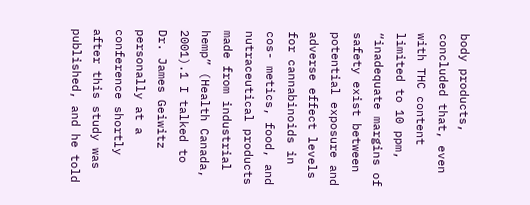body products, concluded that, even with THC content limited to 10 ppm, “inadequate margins of safety exist between potential exposure and adverse effect levels for cannabinoids in cos- metics, food, and nutraceutical products made from industrial hemp” (Health Canada, 2001).1 I talked to Dr. James Geiwitz personally at a conference shortly after this study was published, and he told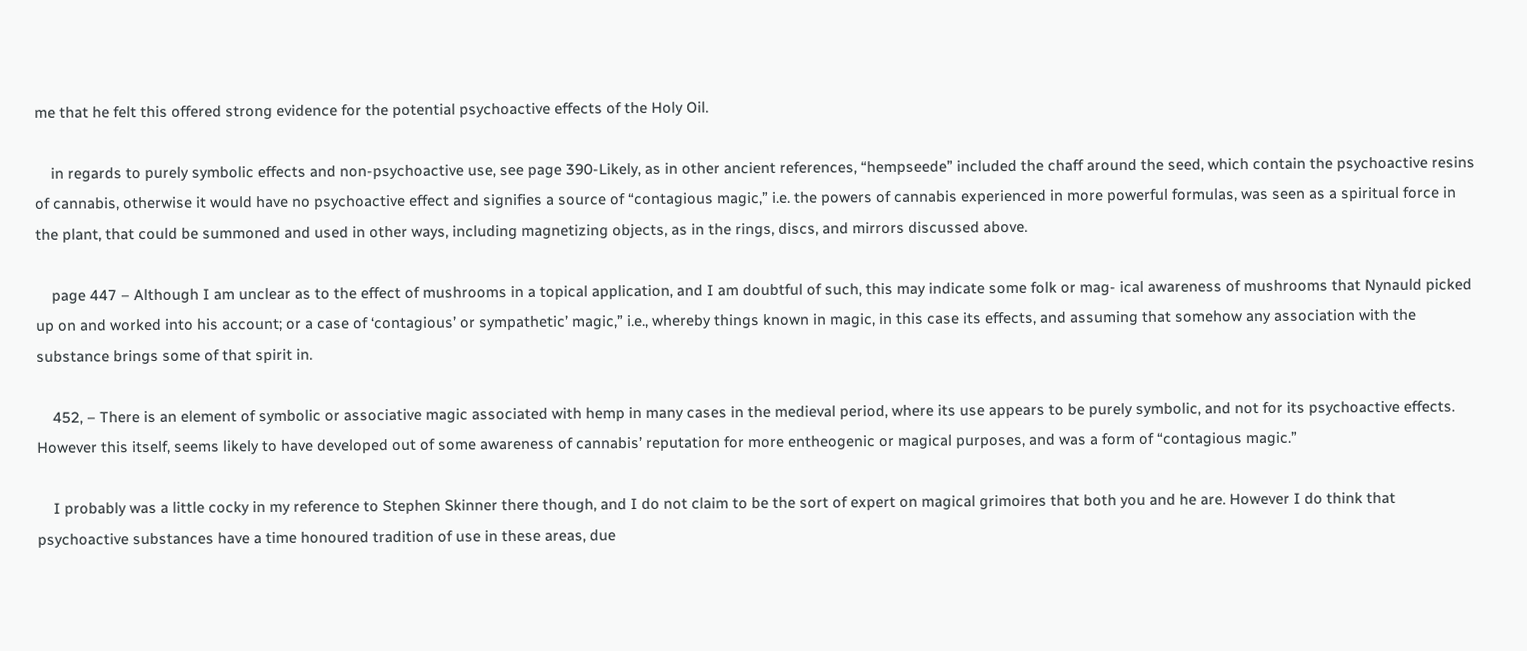me that he felt this offered strong evidence for the potential psychoactive effects of the Holy Oil.

    in regards to purely symbolic effects and non-psychoactive use, see page 390-Likely, as in other ancient references, “hempseede” included the chaff around the seed, which contain the psychoactive resins of cannabis, otherwise it would have no psychoactive effect and signifies a source of “contagious magic,” i.e. the powers of cannabis experienced in more powerful formulas, was seen as a spiritual force in the plant, that could be summoned and used in other ways, including magnetizing objects, as in the rings, discs, and mirrors discussed above.

    page 447 – Although I am unclear as to the effect of mushrooms in a topical application, and I am doubtful of such, this may indicate some folk or mag- ical awareness of mushrooms that Nynauld picked up on and worked into his account; or a case of ‘contagious’ or sympathetic’ magic,” i.e., whereby things known in magic, in this case its effects, and assuming that somehow any association with the substance brings some of that spirit in.

    452, – There is an element of symbolic or associative magic associated with hemp in many cases in the medieval period, where its use appears to be purely symbolic, and not for its psychoactive effects. However this itself, seems likely to have developed out of some awareness of cannabis’ reputation for more entheogenic or magical purposes, and was a form of “contagious magic.”

    I probably was a little cocky in my reference to Stephen Skinner there though, and I do not claim to be the sort of expert on magical grimoires that both you and he are. However I do think that psychoactive substances have a time honoured tradition of use in these areas, due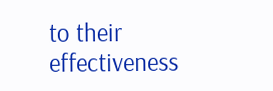to their effectiveness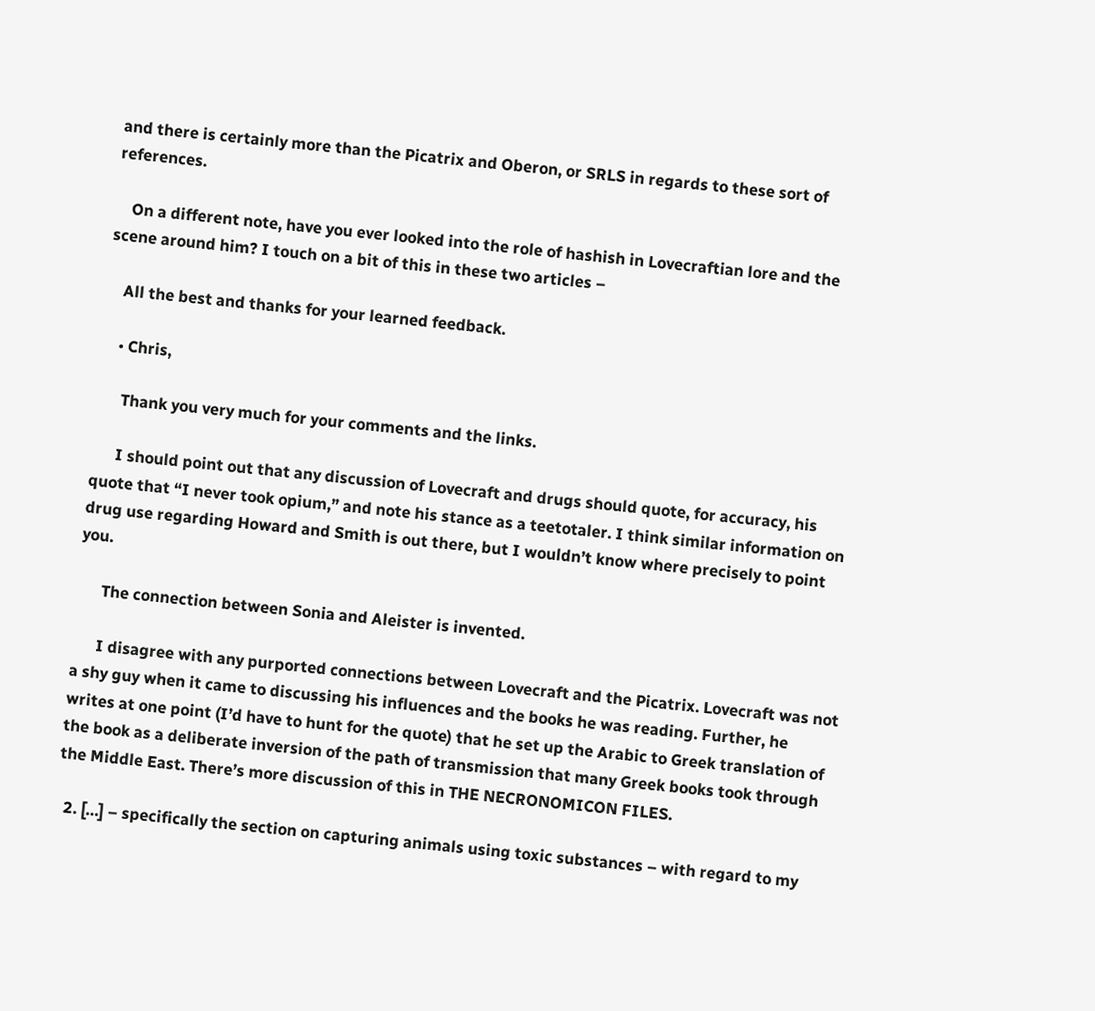and there is certainly more than the Picatrix and Oberon, or SRLS in regards to these sort of references.

    On a different note, have you ever looked into the role of hashish in Lovecraftian lore and the scene around him? I touch on a bit of this in these two articles –

    All the best and thanks for your learned feedback.

    • Chris,

      Thank you very much for your comments and the links.

      I should point out that any discussion of Lovecraft and drugs should quote, for accuracy, his quote that “I never took opium,” and note his stance as a teetotaler. I think similar information on drug use regarding Howard and Smith is out there, but I wouldn’t know where precisely to point you.

      The connection between Sonia and Aleister is invented.

      I disagree with any purported connections between Lovecraft and the Picatrix. Lovecraft was not a shy guy when it came to discussing his influences and the books he was reading. Further, he writes at one point (I’d have to hunt for the quote) that he set up the Arabic to Greek translation of the book as a deliberate inversion of the path of transmission that many Greek books took through the Middle East. There’s more discussion of this in THE NECRONOMICON FILES.

  2. […] – specifically the section on capturing animals using toxic substances – with regard to my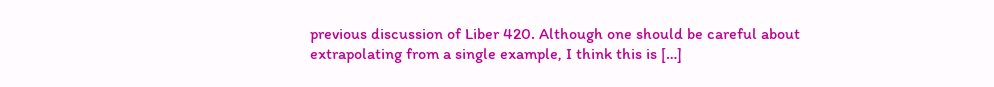previous discussion of Liber 420. Although one should be careful about extrapolating from a single example, I think this is […]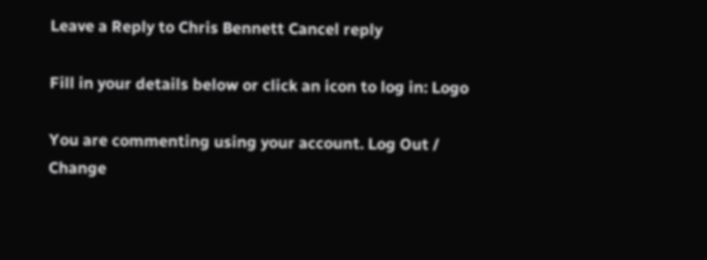Leave a Reply to Chris Bennett Cancel reply

Fill in your details below or click an icon to log in: Logo

You are commenting using your account. Log Out /  Change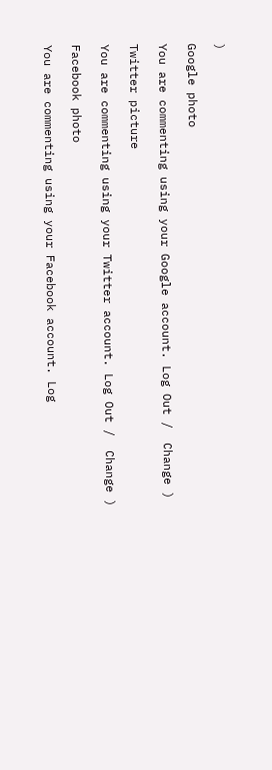)

Google photo

You are commenting using your Google account. Log Out /  Change )

Twitter picture

You are commenting using your Twitter account. Log Out /  Change )

Facebook photo

You are commenting using your Facebook account. Log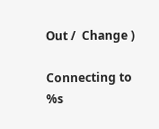Out /  Change )

Connecting to %s